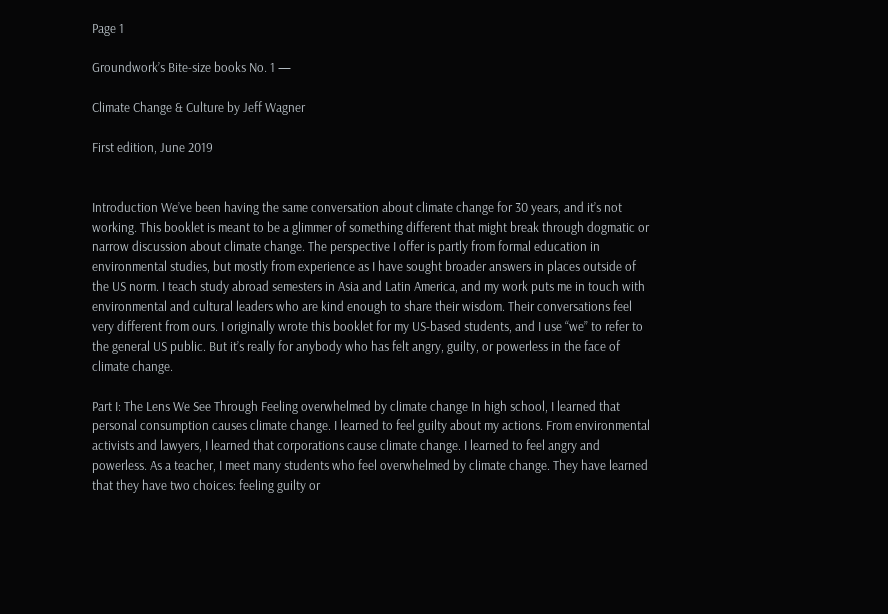Page 1

Groundwork’s Bite-size books No. 1 —

Climate Change & Culture by Jeff Wagner

First edition, June 2019


Introduction We’ve been having the same conversation about climate change for 30 years, and it’s not working. This booklet is meant to be a glimmer of something different that might break through dogmatic or narrow discussion about climate change. The perspective I offer is partly from formal education in environmental studies, but mostly from experience as I have sought broader answers in places outside of the US norm. I teach study abroad semesters in Asia and Latin America, and my work puts me in touch with environmental and cultural leaders who are kind enough to share their wisdom. Their conversations feel very different from ours. I originally wrote this booklet for my US-based students, and I use “we” to refer to the general US public. But it’s really for anybody who has felt angry, guilty, or powerless in the face of climate change.

Part I: The Lens We See Through Feeling overwhelmed by climate change In high school, I learned that personal consumption causes climate change. I learned to feel guilty about my actions. From environmental activists and lawyers, I learned that corporations cause climate change. I learned to feel angry and powerless. As a teacher, I meet many students who feel overwhelmed by climate change. They have learned that they have two choices: feeling guilty or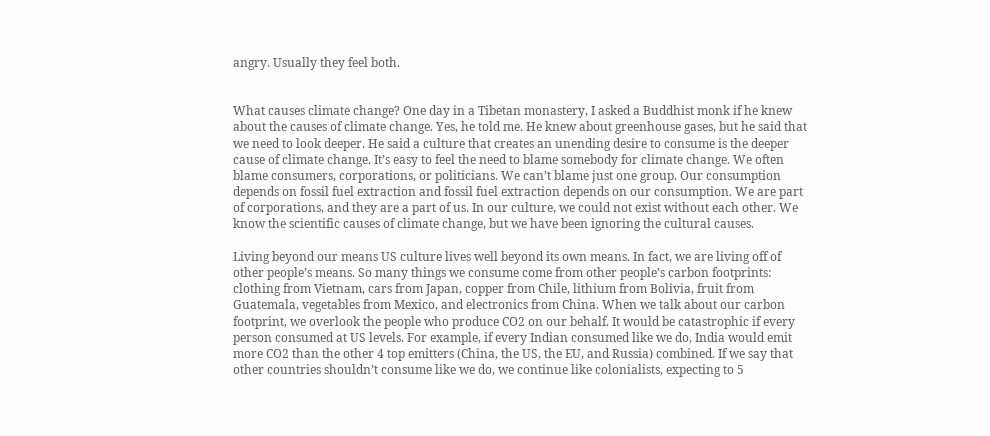angry. Usually they feel both.


What causes climate change? One day in a Tibetan monastery, I asked a Buddhist monk if he knew about the causes of climate change. Yes, he told me. He knew about greenhouse gases, but he said that we need to look deeper. He said a culture that creates an unending desire to consume is the deeper cause of climate change. It’s easy to feel the need to blame somebody for climate change. We often blame consumers, corporations, or politicians. We can’t blame just one group. Our consumption depends on fossil fuel extraction and fossil fuel extraction depends on our consumption. We are part of corporations, and they are a part of us. In our culture, we could not exist without each other. We know the scientific causes of climate change, but we have been ignoring the cultural causes.

Living beyond our means US culture lives well beyond its own means. In fact, we are living off of other people’s means. So many things we consume come from other people’s carbon footprints: clothing from Vietnam, cars from Japan, copper from Chile, lithium from Bolivia, fruit from Guatemala, vegetables from Mexico, and electronics from China. When we talk about our carbon footprint, we overlook the people who produce CO2 on our behalf. It would be catastrophic if every person consumed at US levels. For example, if every Indian consumed like we do, India would emit more CO2 than the other 4 top emitters (China, the US, the EU, and Russia) combined. If we say that other countries shouldn’t consume like we do, we continue like colonialists, expecting to 5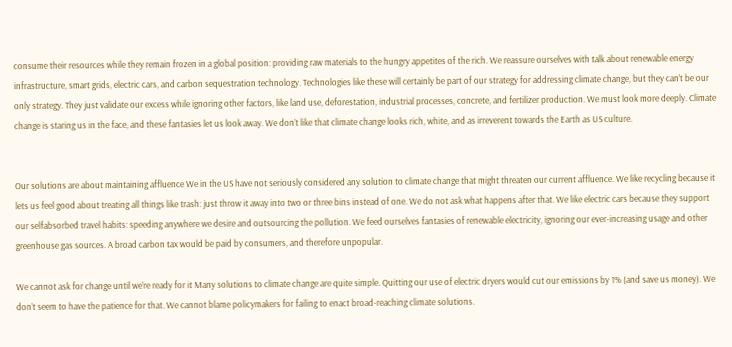consume their resources while they remain frozen in a global position: providing raw materials to the hungry appetites of the rich. We reassure ourselves with talk about renewable energy infrastructure, smart grids, electric cars, and carbon sequestration technology. Technologies like these will certainly be part of our strategy for addressing climate change, but they can’t be our only strategy. They just validate our excess while ignoring other factors, like land use, deforestation, industrial processes, concrete, and fertilizer production. We must look more deeply. Climate change is staring us in the face, and these fantasies let us look away. We don’t like that climate change looks rich, white, and as irreverent towards the Earth as US culture.


Our solutions are about maintaining affluence We in the US have not seriously considered any solution to climate change that might threaten our current affluence. We like recycling because it lets us feel good about treating all things like trash: just throw it away into two or three bins instead of one. We do not ask what happens after that. We like electric cars because they support our selfabsorbed travel habits: speeding anywhere we desire and outsourcing the pollution. We feed ourselves fantasies of renewable electricity, ignoring our ever-increasing usage and other greenhouse gas sources. A broad carbon tax would be paid by consumers, and therefore unpopular.

We cannot ask for change until we’re ready for it Many solutions to climate change are quite simple. Quitting our use of electric dryers would cut our emissions by 1% (and save us money). We don’t seem to have the patience for that. We cannot blame policymakers for failing to enact broad-reaching climate solutions.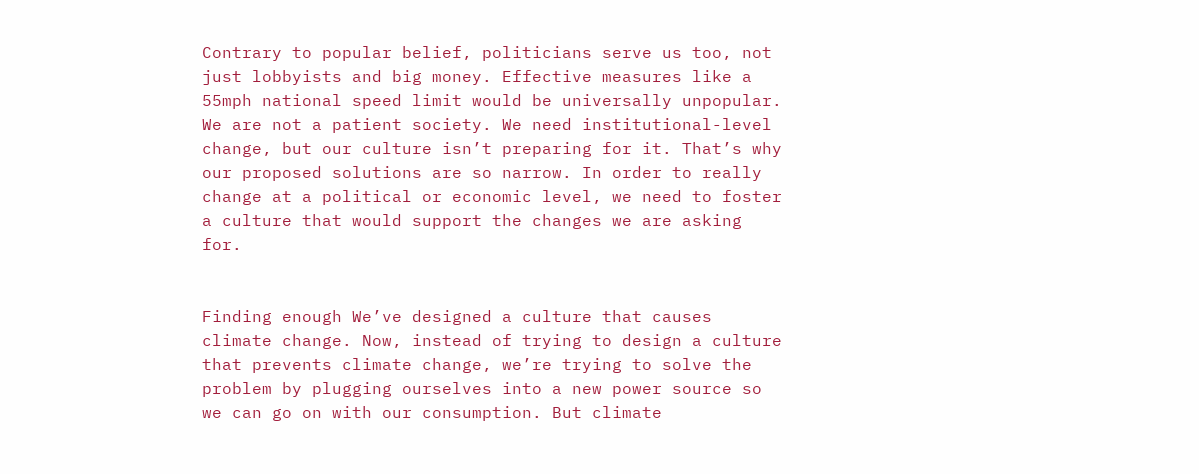Contrary to popular belief, politicians serve us too, not just lobbyists and big money. Effective measures like a 55mph national speed limit would be universally unpopular. We are not a patient society. We need institutional-level change, but our culture isn’t preparing for it. That’s why our proposed solutions are so narrow. In order to really change at a political or economic level, we need to foster a culture that would support the changes we are asking for.


Finding enough We’ve designed a culture that causes climate change. Now, instead of trying to design a culture that prevents climate change, we’re trying to solve the problem by plugging ourselves into a new power source so we can go on with our consumption. But climate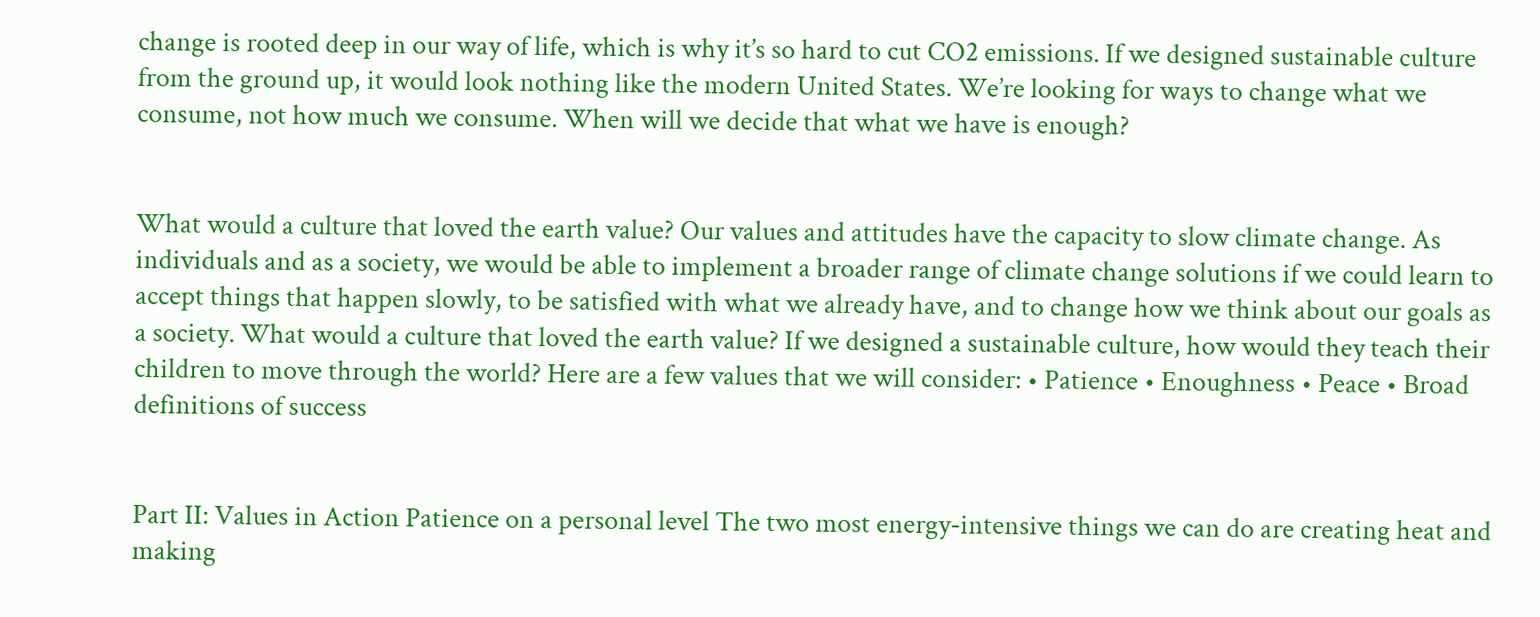change is rooted deep in our way of life, which is why it’s so hard to cut CO2 emissions. If we designed sustainable culture from the ground up, it would look nothing like the modern United States. We’re looking for ways to change what we consume, not how much we consume. When will we decide that what we have is enough?


What would a culture that loved the earth value? Our values and attitudes have the capacity to slow climate change. As individuals and as a society, we would be able to implement a broader range of climate change solutions if we could learn to accept things that happen slowly, to be satisfied with what we already have, and to change how we think about our goals as a society. What would a culture that loved the earth value? If we designed a sustainable culture, how would they teach their children to move through the world? Here are a few values that we will consider: • Patience • Enoughness • Peace • Broad definitions of success


Part II: Values in Action Patience on a personal level The two most energy-intensive things we can do are creating heat and making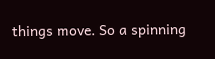things move. So a spinning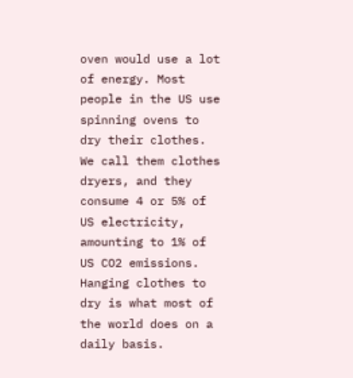oven would use a lot of energy. Most people in the US use spinning ovens to dry their clothes. We call them clothes dryers, and they consume 4 or 5% of US electricity, amounting to 1% of US CO2 emissions. Hanging clothes to dry is what most of the world does on a daily basis.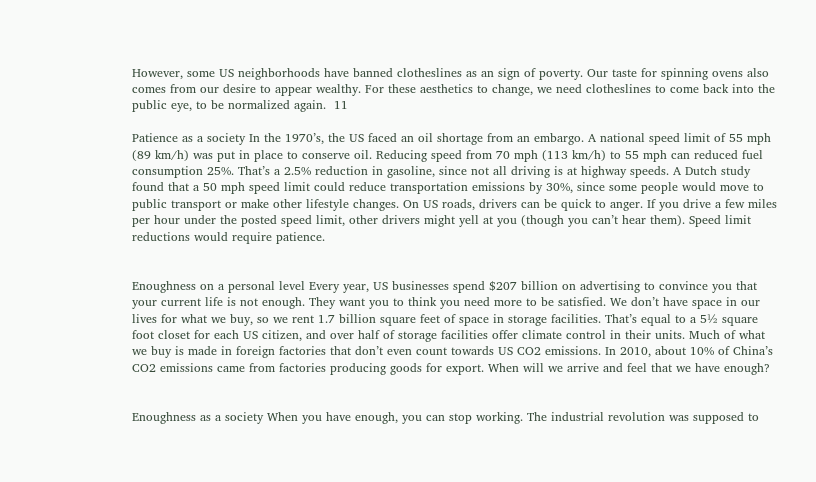However, some US neighborhoods have banned clotheslines as an sign of poverty. Our taste for spinning ovens also comes from our desire to appear wealthy. For these aesthetics to change, we need clotheslines to come back into the public eye, to be normalized again.  11

Patience as a society In the 1970’s, the US faced an oil shortage from an embargo. A national speed limit of 55 mph (89 km/h) was put in place to conserve oil. Reducing speed from 70 mph (113 km/h) to 55 mph can reduced fuel consumption 25%. That’s a 2.5% reduction in gasoline, since not all driving is at highway speeds. A Dutch study found that a 50 mph speed limit could reduce transportation emissions by 30%, since some people would move to public transport or make other lifestyle changes. On US roads, drivers can be quick to anger. If you drive a few miles per hour under the posted speed limit, other drivers might yell at you (though you can’t hear them). Speed limit reductions would require patience.


Enoughness on a personal level Every year, US businesses spend $207 billion on advertising to convince you that your current life is not enough. They want you to think you need more to be satisfied. We don’t have space in our lives for what we buy, so we rent 1.7 billion square feet of space in storage facilities. That’s equal to a 5½ square foot closet for each US citizen, and over half of storage facilities offer climate control in their units. Much of what we buy is made in foreign factories that don’t even count towards US CO2 emissions. In 2010, about 10% of China’s CO2 emissions came from factories producing goods for export. When will we arrive and feel that we have enough?


Enoughness as a society When you have enough, you can stop working. The industrial revolution was supposed to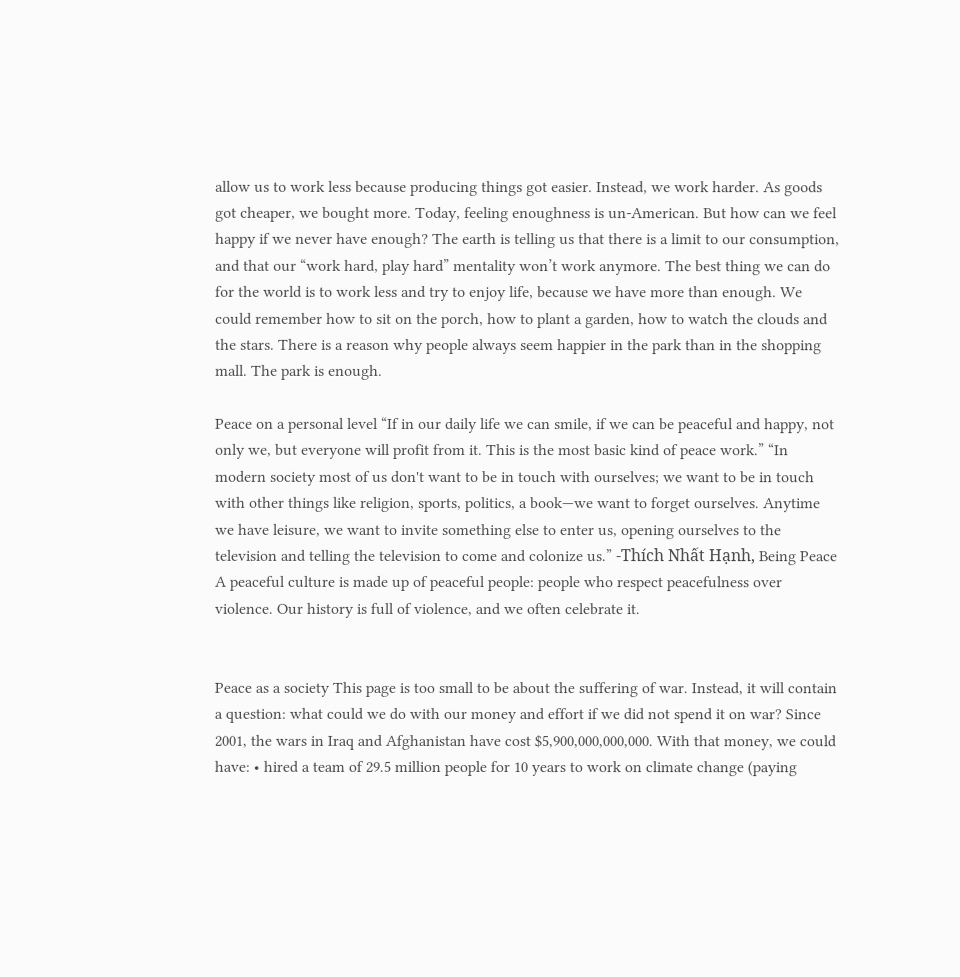allow us to work less because producing things got easier. Instead, we work harder. As goods got cheaper, we bought more. Today, feeling enoughness is un-American. But how can we feel happy if we never have enough? The earth is telling us that there is a limit to our consumption, and that our “work hard, play hard” mentality won’t work anymore. The best thing we can do for the world is to work less and try to enjoy life, because we have more than enough. We could remember how to sit on the porch, how to plant a garden, how to watch the clouds and the stars. There is a reason why people always seem happier in the park than in the shopping mall. The park is enough.

Peace on a personal level “If in our daily life we can smile, if we can be peaceful and happy, not only we, but everyone will profit from it. This is the most basic kind of peace work.” “In modern society most of us don't want to be in touch with ourselves; we want to be in touch with other things like religion, sports, politics, a book—we want to forget ourselves. Anytime we have leisure, we want to invite something else to enter us, opening ourselves to the television and telling the television to come and colonize us.” -Thích Nhất Hạnh, Being Peace A peaceful culture is made up of peaceful people: people who respect peacefulness over violence. Our history is full of violence, and we often celebrate it.


Peace as a society This page is too small to be about the suffering of war. Instead, it will contain a question: what could we do with our money and effort if we did not spend it on war? Since 2001, the wars in Iraq and Afghanistan have cost $5,900,000,000,000. With that money, we could have: • hired a team of 29.5 million people for 10 years to work on climate change (paying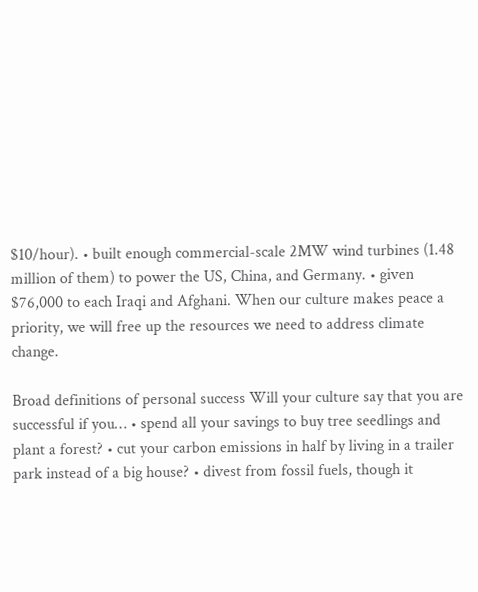$10/hour). • built enough commercial-scale 2MW wind turbines (1.48 million of them) to power the US, China, and Germany. • given $76,000 to each Iraqi and Afghani. When our culture makes peace a priority, we will free up the resources we need to address climate change.

Broad definitions of personal success Will your culture say that you are successful if you… • spend all your savings to buy tree seedlings and plant a forest? • cut your carbon emissions in half by living in a trailer park instead of a big house? • divest from fossil fuels, though it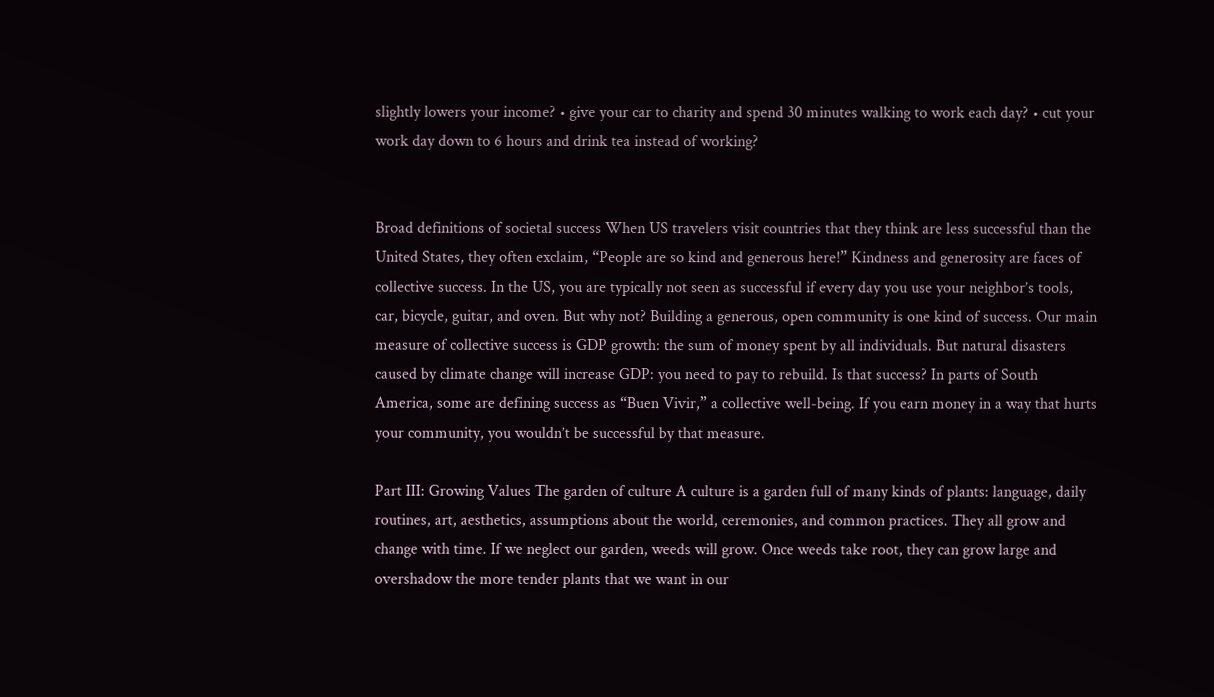slightly lowers your income? • give your car to charity and spend 30 minutes walking to work each day? • cut your work day down to 6 hours and drink tea instead of working?


Broad definitions of societal success When US travelers visit countries that they think are less successful than the United States, they often exclaim, “People are so kind and generous here!” Kindness and generosity are faces of collective success. In the US, you are typically not seen as successful if every day you use your neighbor’s tools, car, bicycle, guitar, and oven. But why not? Building a generous, open community is one kind of success. Our main measure of collective success is GDP growth: the sum of money spent by all individuals. But natural disasters caused by climate change will increase GDP: you need to pay to rebuild. Is that success? In parts of South America, some are defining success as “Buen Vivir,” a collective well-being. If you earn money in a way that hurts your community, you wouldn’t be successful by that measure.

Part III: Growing Values The garden of culture A culture is a garden full of many kinds of plants: language, daily routines, art, aesthetics, assumptions about the world, ceremonies, and common practices. They all grow and change with time. If we neglect our garden, weeds will grow. Once weeds take root, they can grow large and overshadow the more tender plants that we want in our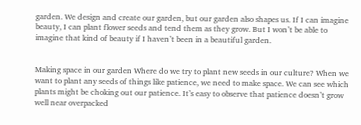garden. We design and create our garden, but our garden also shapes us. If I can imagine beauty, I can plant flower seeds and tend them as they grow. But I won’t be able to imagine that kind of beauty if I haven’t been in a beautiful garden.


Making space in our garden Where do we try to plant new seeds in our culture? When we want to plant any seeds of things like patience, we need to make space. We can see which plants might be choking out our patience. It’s easy to observe that patience doesn’t grow well near overpacked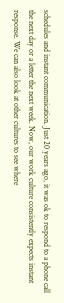schedules and instant communication. Just 20 years ago, it was ok to respond to a phone call the next day or a letter the next week. Now, our work culture consistently expects instant response. We can also look at other cultures to see where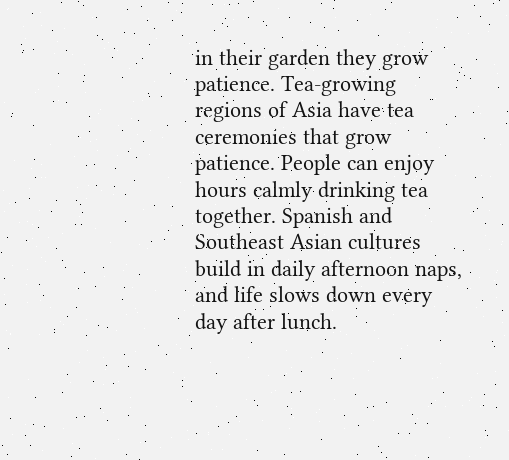in their garden they grow patience. Tea-growing regions of Asia have tea ceremonies that grow patience. People can enjoy hours calmly drinking tea together. Spanish and Southeast Asian cultures build in daily afternoon naps, and life slows down every day after lunch.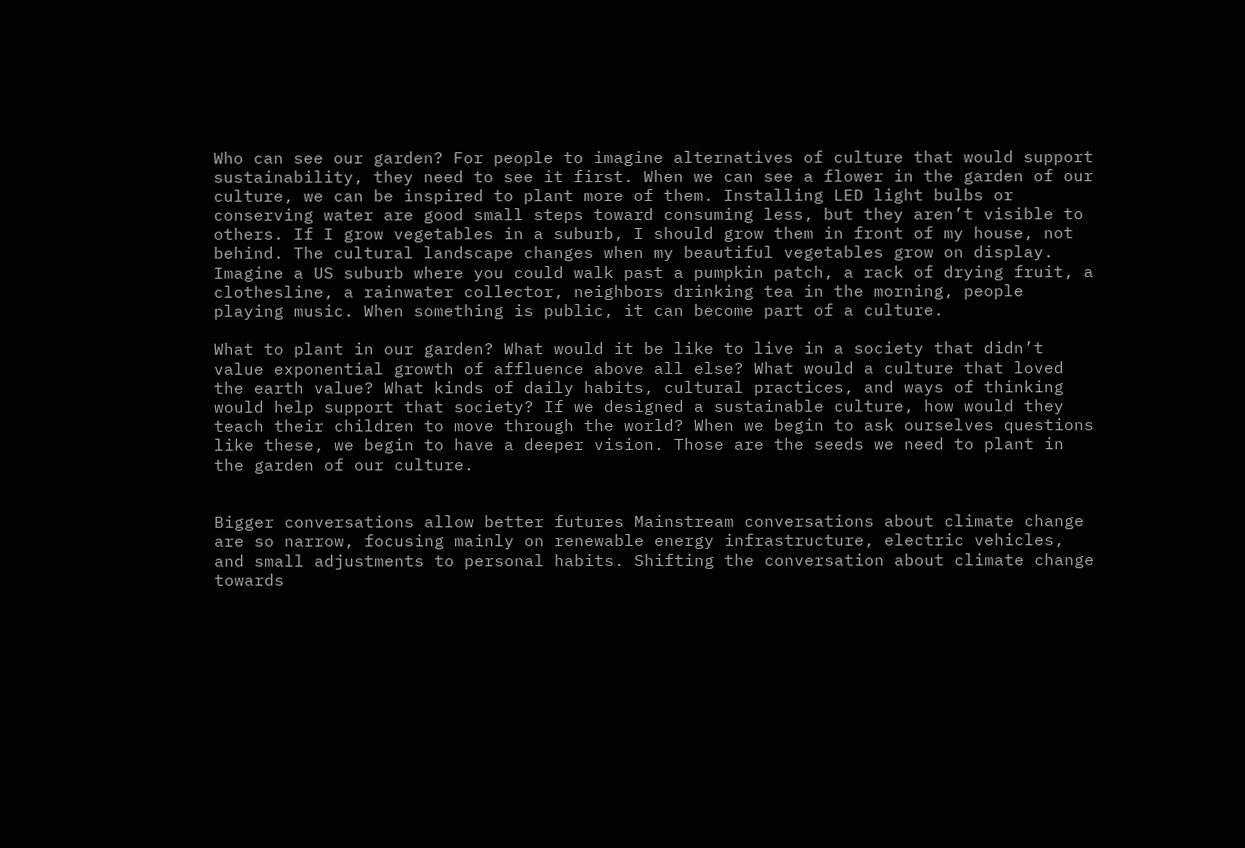Who can see our garden? For people to imagine alternatives of culture that would support sustainability, they need to see it first. When we can see a flower in the garden of our culture, we can be inspired to plant more of them. Installing LED light bulbs or conserving water are good small steps toward consuming less, but they aren’t visible to others. If I grow vegetables in a suburb, I should grow them in front of my house, not behind. The cultural landscape changes when my beautiful vegetables grow on display. Imagine a US suburb where you could walk past a pumpkin patch, a rack of drying fruit, a clothesline, a rainwater collector, neighbors drinking tea in the morning, people playing music. When something is public, it can become part of a culture.

What to plant in our garden? What would it be like to live in a society that didn’t value exponential growth of affluence above all else? What would a culture that loved the earth value? What kinds of daily habits, cultural practices, and ways of thinking would help support that society? If we designed a sustainable culture, how would they teach their children to move through the world? When we begin to ask ourselves questions like these, we begin to have a deeper vision. Those are the seeds we need to plant in the garden of our culture.


Bigger conversations allow better futures Mainstream conversations about climate change are so narrow, focusing mainly on renewable energy infrastructure, electric vehicles, and small adjustments to personal habits. Shifting the conversation about climate change towards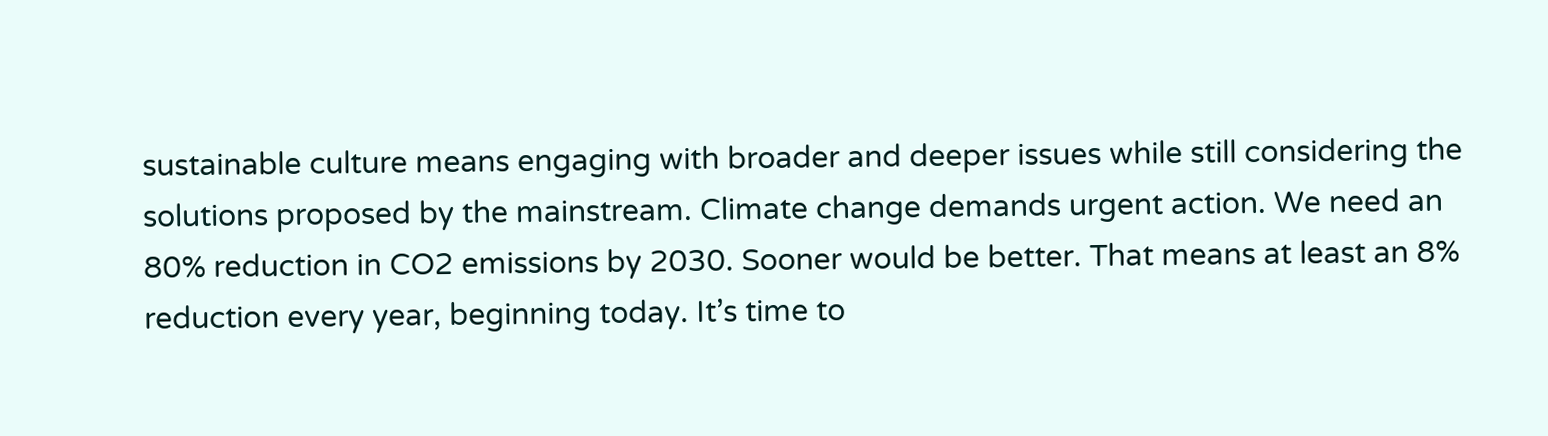sustainable culture means engaging with broader and deeper issues while still considering the solutions proposed by the mainstream. Climate change demands urgent action. We need an 80% reduction in CO2 emissions by 2030. Sooner would be better. That means at least an 8% reduction every year, beginning today. It’s time to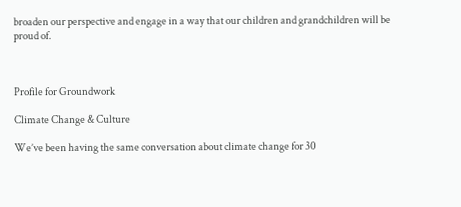broaden our perspective and engage in a way that our children and grandchildren will be proud of.



Profile for Groundwork

Climate Change & Culture

We’ve been having the same conversation about climate change for 30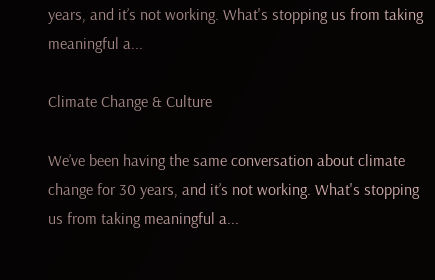years, and it’s not working. What's stopping us from taking meaningful a...

Climate Change & Culture

We’ve been having the same conversation about climate change for 30 years, and it’s not working. What's stopping us from taking meaningful a...